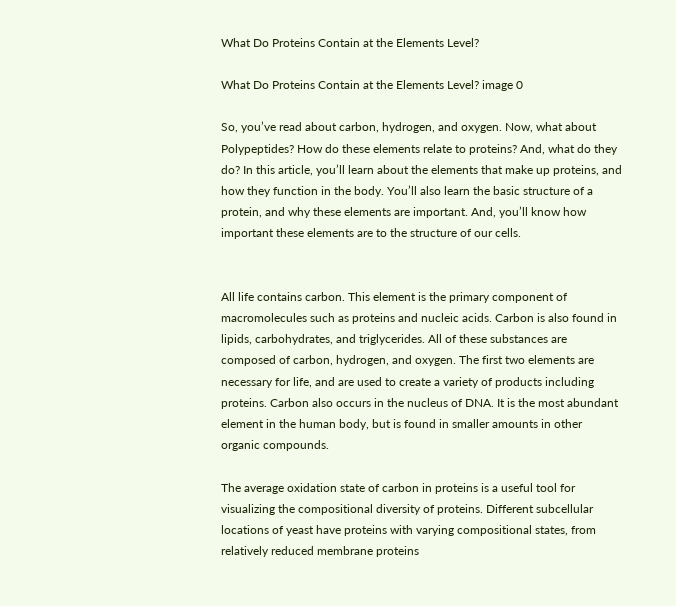What Do Proteins Contain at the Elements Level?

What Do Proteins Contain at the Elements Level? image 0

So, you’ve read about carbon, hydrogen, and oxygen. Now, what about Polypeptides? How do these elements relate to proteins? And, what do they do? In this article, you’ll learn about the elements that make up proteins, and how they function in the body. You’ll also learn the basic structure of a protein, and why these elements are important. And, you’ll know how important these elements are to the structure of our cells.


All life contains carbon. This element is the primary component of macromolecules such as proteins and nucleic acids. Carbon is also found in lipids, carbohydrates, and triglycerides. All of these substances are composed of carbon, hydrogen, and oxygen. The first two elements are necessary for life, and are used to create a variety of products including proteins. Carbon also occurs in the nucleus of DNA. It is the most abundant element in the human body, but is found in smaller amounts in other organic compounds.

The average oxidation state of carbon in proteins is a useful tool for visualizing the compositional diversity of proteins. Different subcellular locations of yeast have proteins with varying compositional states, from relatively reduced membrane proteins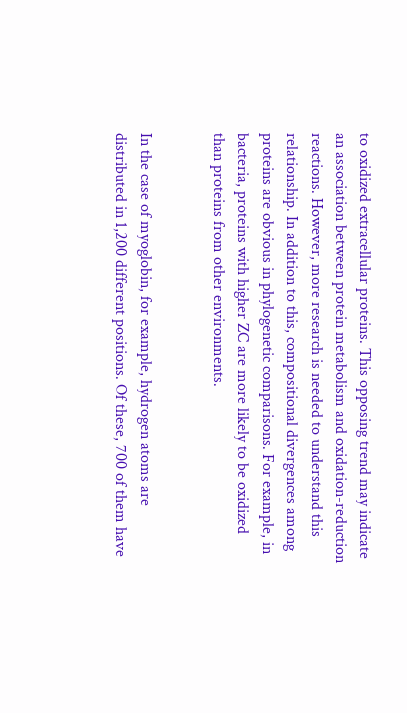to oxidized extracellular proteins. This opposing trend may indicate an association between protein metabolism and oxidation-reduction reactions. However, more research is needed to understand this relationship. In addition to this, compositional divergences among proteins are obvious in phylogenetic comparisons. For example, in bacteria, proteins with higher ZC are more likely to be oxidized than proteins from other environments.


In the case of myoglobin, for example, hydrogen atoms are distributed in 1,200 different positions. Of these, 700 of them have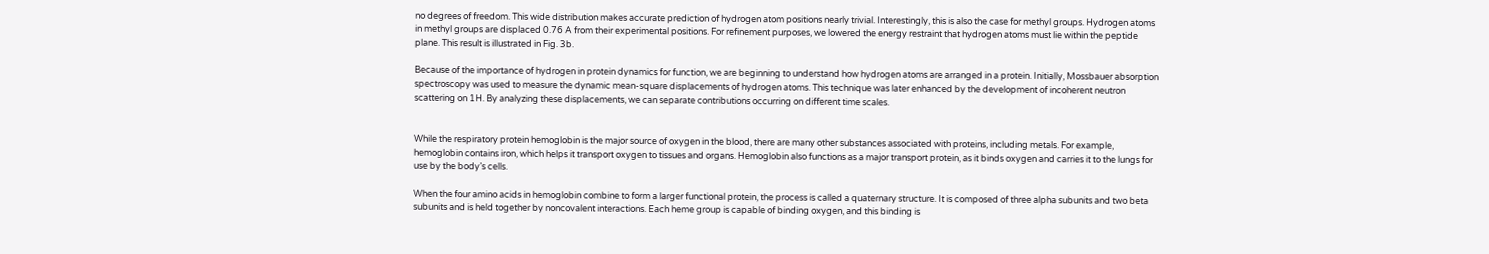no degrees of freedom. This wide distribution makes accurate prediction of hydrogen atom positions nearly trivial. Interestingly, this is also the case for methyl groups. Hydrogen atoms in methyl groups are displaced 0.76 A from their experimental positions. For refinement purposes, we lowered the energy restraint that hydrogen atoms must lie within the peptide plane. This result is illustrated in Fig. 3b.

Because of the importance of hydrogen in protein dynamics for function, we are beginning to understand how hydrogen atoms are arranged in a protein. Initially, Mossbauer absorption spectroscopy was used to measure the dynamic mean-square displacements of hydrogen atoms. This technique was later enhanced by the development of incoherent neutron scattering on 1H. By analyzing these displacements, we can separate contributions occurring on different time scales.


While the respiratory protein hemoglobin is the major source of oxygen in the blood, there are many other substances associated with proteins, including metals. For example, hemoglobin contains iron, which helps it transport oxygen to tissues and organs. Hemoglobin also functions as a major transport protein, as it binds oxygen and carries it to the lungs for use by the body’s cells.

When the four amino acids in hemoglobin combine to form a larger functional protein, the process is called a quaternary structure. It is composed of three alpha subunits and two beta subunits and is held together by noncovalent interactions. Each heme group is capable of binding oxygen, and this binding is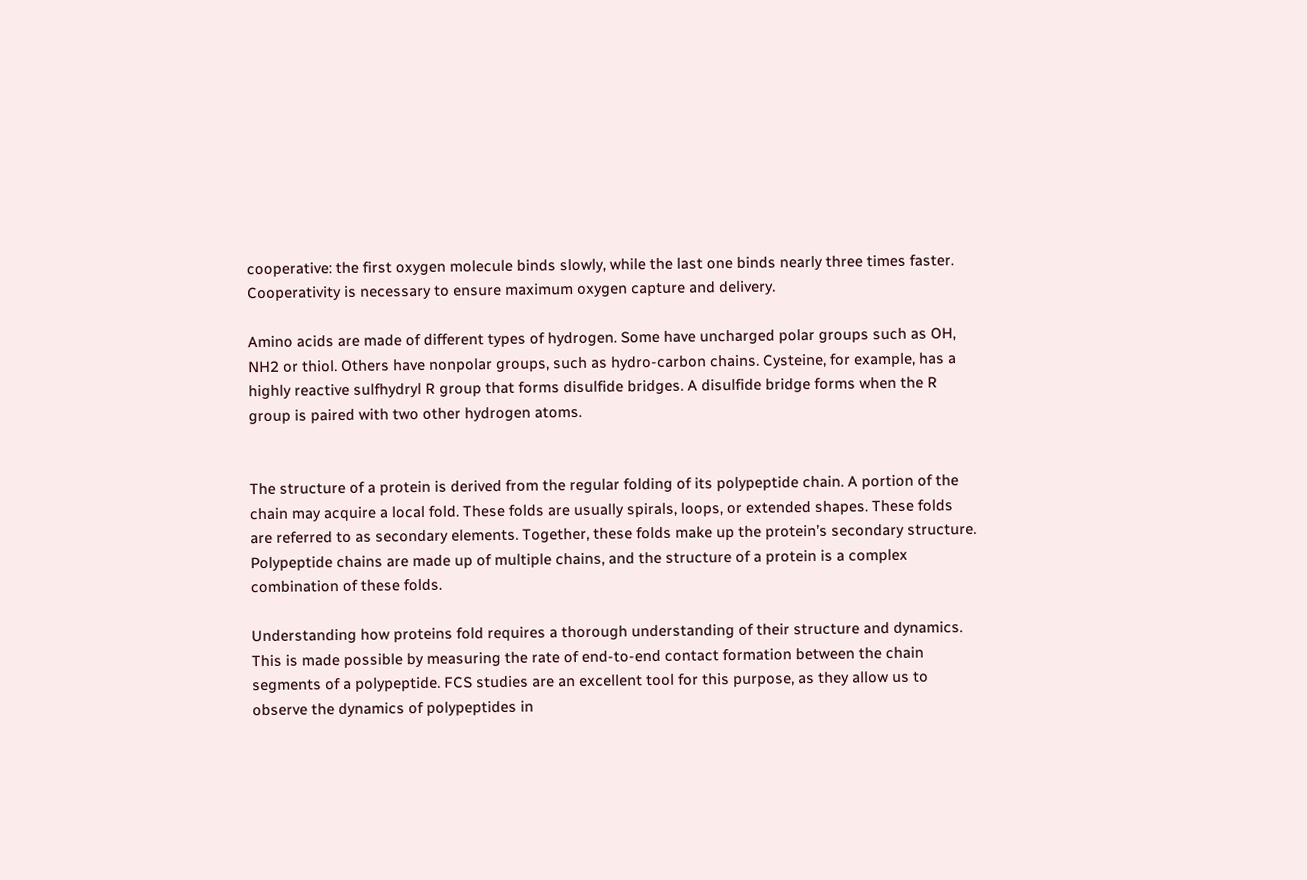cooperative: the first oxygen molecule binds slowly, while the last one binds nearly three times faster. Cooperativity is necessary to ensure maximum oxygen capture and delivery.

Amino acids are made of different types of hydrogen. Some have uncharged polar groups such as OH, NH2 or thiol. Others have nonpolar groups, such as hydro-carbon chains. Cysteine, for example, has a highly reactive sulfhydryl R group that forms disulfide bridges. A disulfide bridge forms when the R group is paired with two other hydrogen atoms.


The structure of a protein is derived from the regular folding of its polypeptide chain. A portion of the chain may acquire a local fold. These folds are usually spirals, loops, or extended shapes. These folds are referred to as secondary elements. Together, these folds make up the protein’s secondary structure. Polypeptide chains are made up of multiple chains, and the structure of a protein is a complex combination of these folds.

Understanding how proteins fold requires a thorough understanding of their structure and dynamics. This is made possible by measuring the rate of end-to-end contact formation between the chain segments of a polypeptide. FCS studies are an excellent tool for this purpose, as they allow us to observe the dynamics of polypeptides in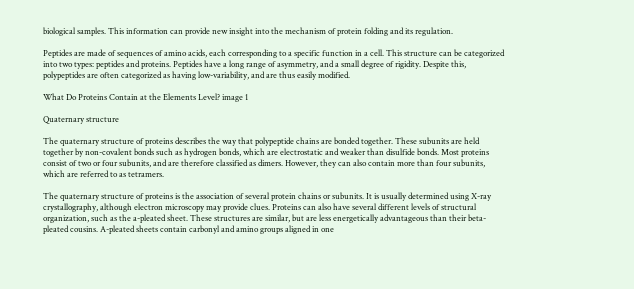biological samples. This information can provide new insight into the mechanism of protein folding and its regulation.

Peptides are made of sequences of amino acids, each corresponding to a specific function in a cell. This structure can be categorized into two types: peptides and proteins. Peptides have a long range of asymmetry, and a small degree of rigidity. Despite this, polypeptides are often categorized as having low-variability, and are thus easily modified.

What Do Proteins Contain at the Elements Level? image 1

Quaternary structure

The quaternary structure of proteins describes the way that polypeptide chains are bonded together. These subunits are held together by non-covalent bonds such as hydrogen bonds, which are electrostatic and weaker than disulfide bonds. Most proteins consist of two or four subunits, and are therefore classified as dimers. However, they can also contain more than four subunits, which are referred to as tetramers.

The quaternary structure of proteins is the association of several protein chains or subunits. It is usually determined using X-ray crystallography, although electron microscopy may provide clues. Proteins can also have several different levels of structural organization, such as the a-pleated sheet. These structures are similar, but are less energetically advantageous than their beta-pleated cousins. A-pleated sheets contain carbonyl and amino groups aligned in one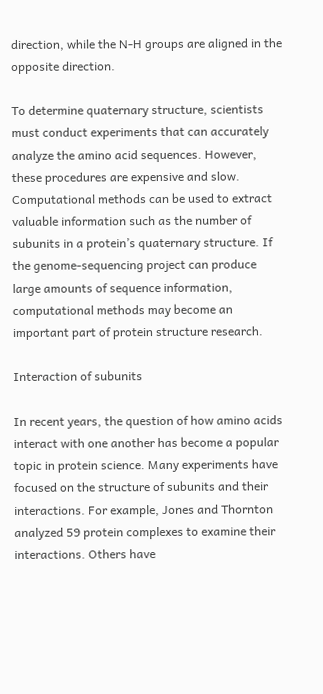direction, while the N-H groups are aligned in the opposite direction.

To determine quaternary structure, scientists must conduct experiments that can accurately analyze the amino acid sequences. However, these procedures are expensive and slow. Computational methods can be used to extract valuable information such as the number of subunits in a protein’s quaternary structure. If the genome-sequencing project can produce large amounts of sequence information, computational methods may become an important part of protein structure research.

Interaction of subunits

In recent years, the question of how amino acids interact with one another has become a popular topic in protein science. Many experiments have focused on the structure of subunits and their interactions. For example, Jones and Thornton analyzed 59 protein complexes to examine their interactions. Others have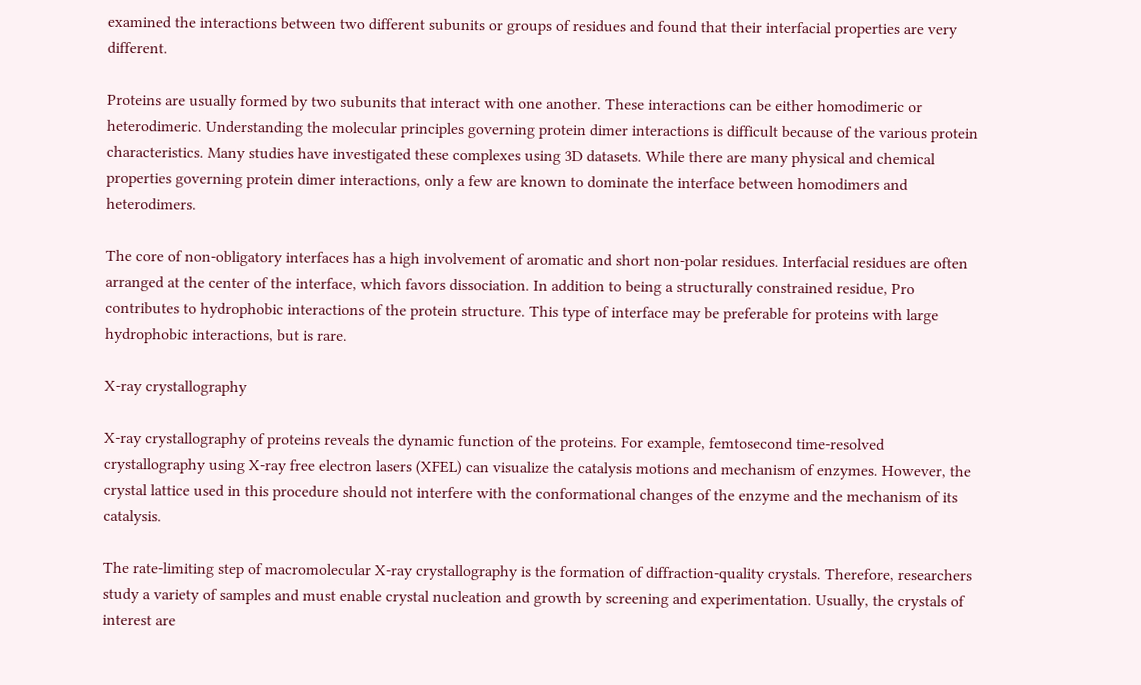examined the interactions between two different subunits or groups of residues and found that their interfacial properties are very different.

Proteins are usually formed by two subunits that interact with one another. These interactions can be either homodimeric or heterodimeric. Understanding the molecular principles governing protein dimer interactions is difficult because of the various protein characteristics. Many studies have investigated these complexes using 3D datasets. While there are many physical and chemical properties governing protein dimer interactions, only a few are known to dominate the interface between homodimers and heterodimers.

The core of non-obligatory interfaces has a high involvement of aromatic and short non-polar residues. Interfacial residues are often arranged at the center of the interface, which favors dissociation. In addition to being a structurally constrained residue, Pro contributes to hydrophobic interactions of the protein structure. This type of interface may be preferable for proteins with large hydrophobic interactions, but is rare.

X-ray crystallography

X-ray crystallography of proteins reveals the dynamic function of the proteins. For example, femtosecond time-resolved crystallography using X-ray free electron lasers (XFEL) can visualize the catalysis motions and mechanism of enzymes. However, the crystal lattice used in this procedure should not interfere with the conformational changes of the enzyme and the mechanism of its catalysis.

The rate-limiting step of macromolecular X-ray crystallography is the formation of diffraction-quality crystals. Therefore, researchers study a variety of samples and must enable crystal nucleation and growth by screening and experimentation. Usually, the crystals of interest are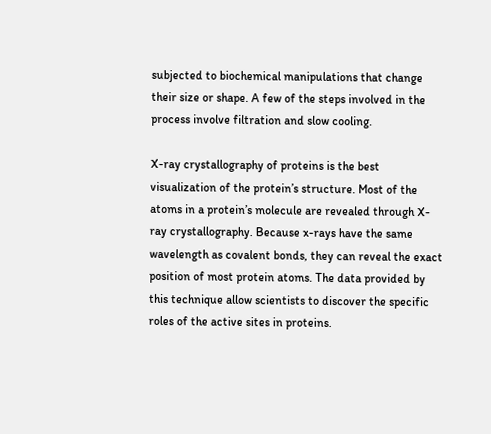subjected to biochemical manipulations that change their size or shape. A few of the steps involved in the process involve filtration and slow cooling.

X-ray crystallography of proteins is the best visualization of the protein’s structure. Most of the atoms in a protein’s molecule are revealed through X-ray crystallography. Because x-rays have the same wavelength as covalent bonds, they can reveal the exact position of most protein atoms. The data provided by this technique allow scientists to discover the specific roles of the active sites in proteins.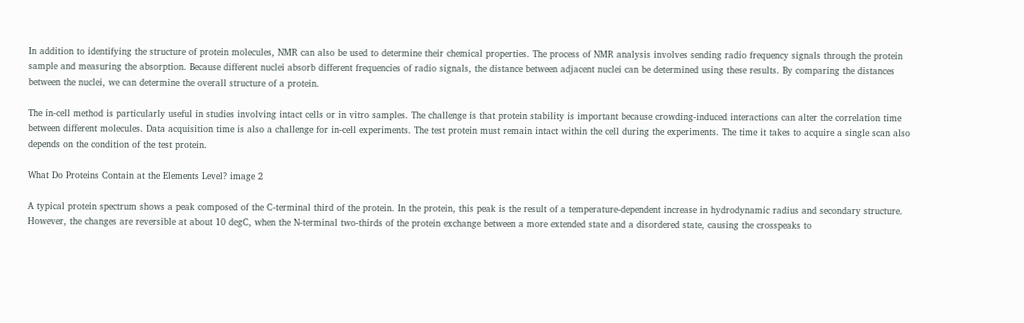In addition to identifying the structure of protein molecules, NMR can also be used to determine their chemical properties. The process of NMR analysis involves sending radio frequency signals through the protein sample and measuring the absorption. Because different nuclei absorb different frequencies of radio signals, the distance between adjacent nuclei can be determined using these results. By comparing the distances between the nuclei, we can determine the overall structure of a protein.

The in-cell method is particularly useful in studies involving intact cells or in vitro samples. The challenge is that protein stability is important because crowding-induced interactions can alter the correlation time between different molecules. Data acquisition time is also a challenge for in-cell experiments. The test protein must remain intact within the cell during the experiments. The time it takes to acquire a single scan also depends on the condition of the test protein.

What Do Proteins Contain at the Elements Level? image 2

A typical protein spectrum shows a peak composed of the C-terminal third of the protein. In the protein, this peak is the result of a temperature-dependent increase in hydrodynamic radius and secondary structure. However, the changes are reversible at about 10 degC, when the N-terminal two-thirds of the protein exchange between a more extended state and a disordered state, causing the crosspeaks to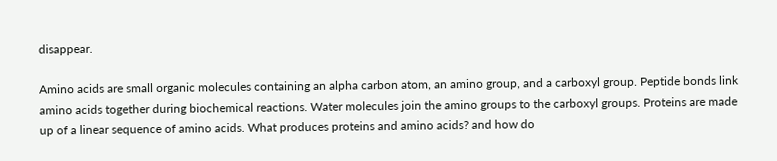disappear.

Amino acids are small organic molecules containing an alpha carbon atom, an amino group, and a carboxyl group. Peptide bonds link amino acids together during biochemical reactions. Water molecules join the amino groups to the carboxyl groups. Proteins are made up of a linear sequence of amino acids. What produces proteins and amino acids? and how do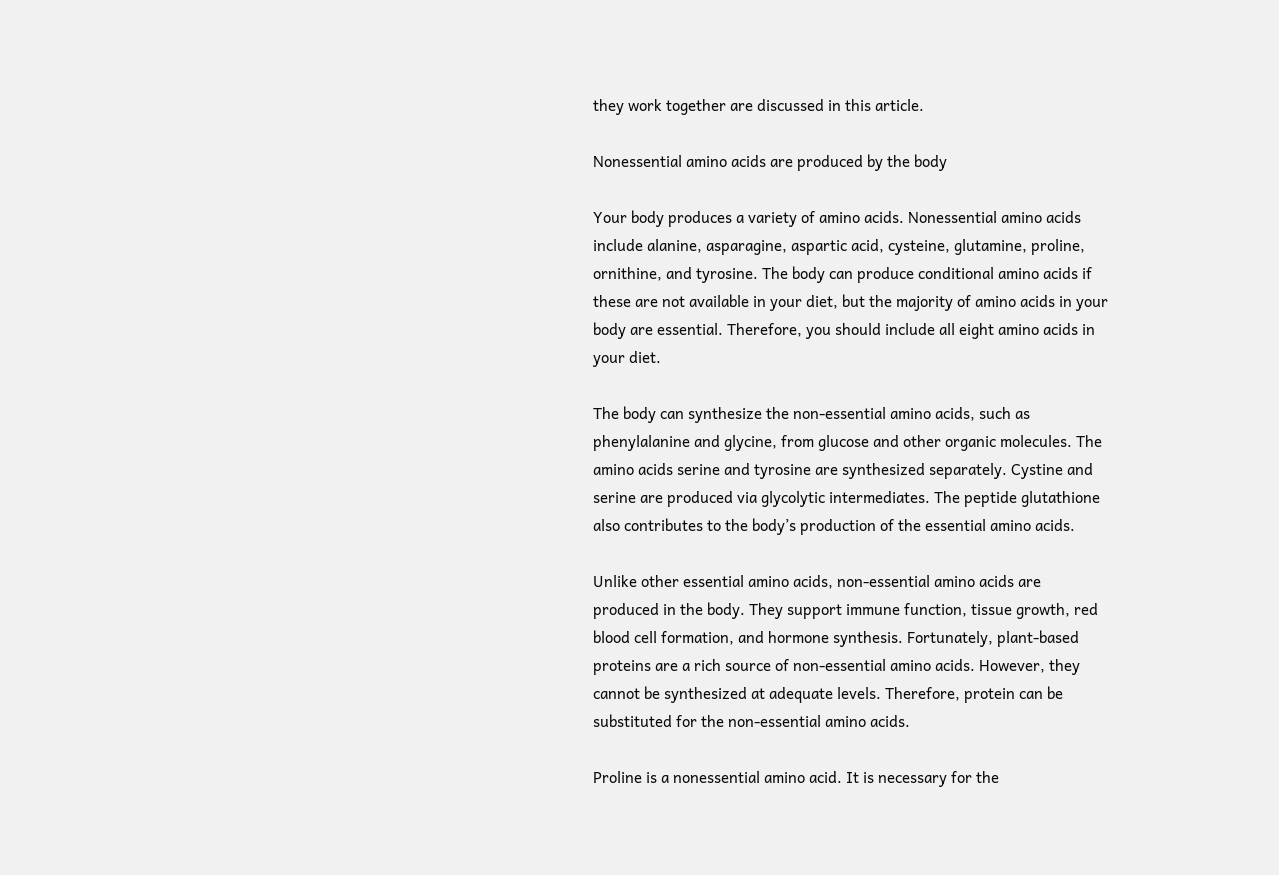they work together are discussed in this article.

Nonessential amino acids are produced by the body

Your body produces a variety of amino acids. Nonessential amino acids include alanine, asparagine, aspartic acid, cysteine, glutamine, proline, ornithine, and tyrosine. The body can produce conditional amino acids if these are not available in your diet, but the majority of amino acids in your body are essential. Therefore, you should include all eight amino acids in your diet.

The body can synthesize the non-essential amino acids, such as phenylalanine and glycine, from glucose and other organic molecules. The amino acids serine and tyrosine are synthesized separately. Cystine and serine are produced via glycolytic intermediates. The peptide glutathione also contributes to the body’s production of the essential amino acids.

Unlike other essential amino acids, non-essential amino acids are produced in the body. They support immune function, tissue growth, red blood cell formation, and hormone synthesis. Fortunately, plant-based proteins are a rich source of non-essential amino acids. However, they cannot be synthesized at adequate levels. Therefore, protein can be substituted for the non-essential amino acids.

Proline is a nonessential amino acid. It is necessary for the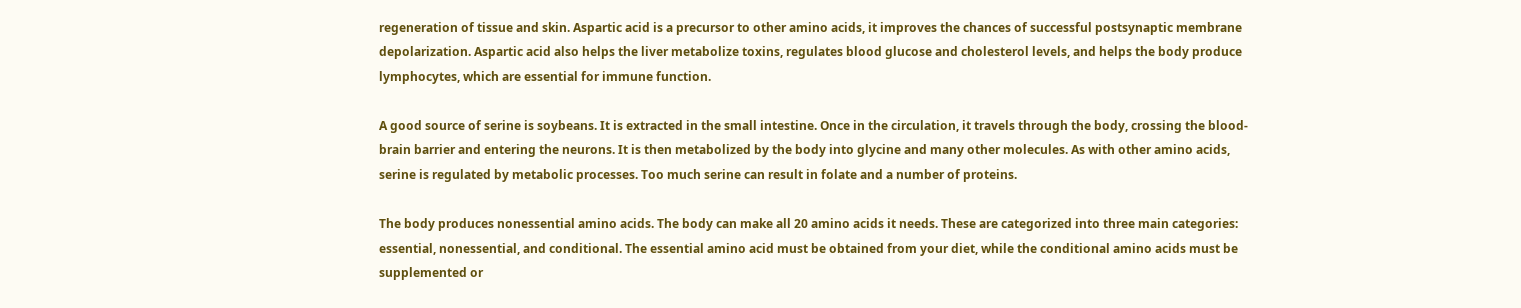regeneration of tissue and skin. Aspartic acid is a precursor to other amino acids, it improves the chances of successful postsynaptic membrane depolarization. Aspartic acid also helps the liver metabolize toxins, regulates blood glucose and cholesterol levels, and helps the body produce lymphocytes, which are essential for immune function.

A good source of serine is soybeans. It is extracted in the small intestine. Once in the circulation, it travels through the body, crossing the blood-brain barrier and entering the neurons. It is then metabolized by the body into glycine and many other molecules. As with other amino acids, serine is regulated by metabolic processes. Too much serine can result in folate and a number of proteins.

The body produces nonessential amino acids. The body can make all 20 amino acids it needs. These are categorized into three main categories: essential, nonessential, and conditional. The essential amino acid must be obtained from your diet, while the conditional amino acids must be supplemented or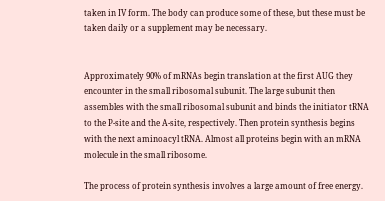taken in IV form. The body can produce some of these, but these must be taken daily or a supplement may be necessary.


Approximately 90% of mRNAs begin translation at the first AUG they encounter in the small ribosomal subunit. The large subunit then assembles with the small ribosomal subunit and binds the initiator tRNA to the P-site and the A-site, respectively. Then protein synthesis begins with the next aminoacyl tRNA. Almost all proteins begin with an mRNA molecule in the small ribosome.

The process of protein synthesis involves a large amount of free energy.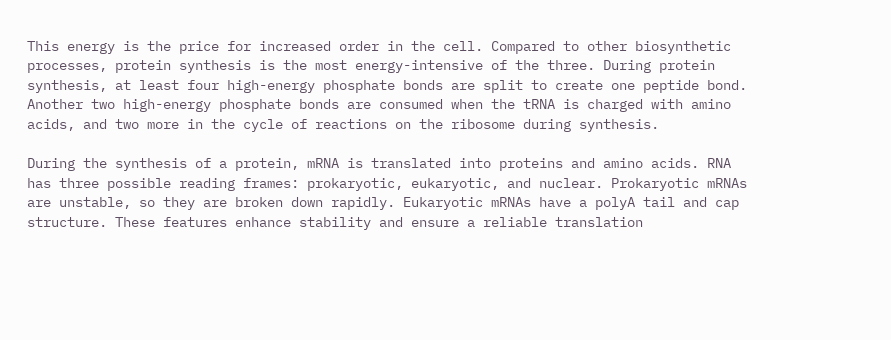This energy is the price for increased order in the cell. Compared to other biosynthetic processes, protein synthesis is the most energy-intensive of the three. During protein synthesis, at least four high-energy phosphate bonds are split to create one peptide bond. Another two high-energy phosphate bonds are consumed when the tRNA is charged with amino acids, and two more in the cycle of reactions on the ribosome during synthesis.

During the synthesis of a protein, mRNA is translated into proteins and amino acids. RNA has three possible reading frames: prokaryotic, eukaryotic, and nuclear. Prokaryotic mRNAs are unstable, so they are broken down rapidly. Eukaryotic mRNAs have a polyA tail and cap structure. These features enhance stability and ensure a reliable translation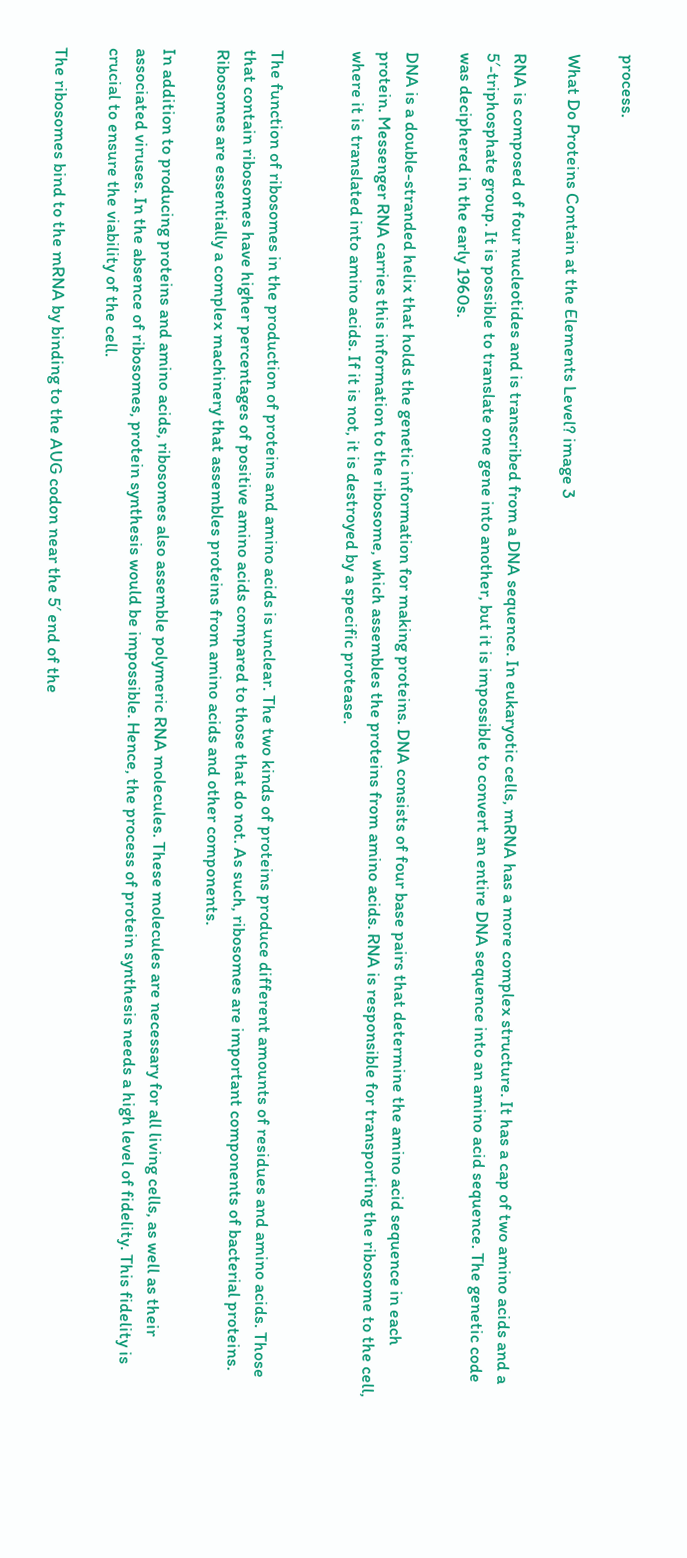process.

What Do Proteins Contain at the Elements Level? image 3

RNA is composed of four nucleotides and is transcribed from a DNA sequence. In eukaryotic cells, mRNA has a more complex structure. It has a cap of two amino acids and a 5′-triphosphate group. It is possible to translate one gene into another, but it is impossible to convert an entire DNA sequence into an amino acid sequence. The genetic code was deciphered in the early 1960s.

DNA is a double-stranded helix that holds the genetic information for making proteins. DNA consists of four base pairs that determine the amino acid sequence in each protein. Messenger RNA carries this information to the ribosome, which assembles the proteins from amino acids. RNA is responsible for transporting the ribosome to the cell, where it is translated into amino acids. If it is not, it is destroyed by a specific protease.


The function of ribosomes in the production of proteins and amino acids is unclear. The two kinds of proteins produce different amounts of residues and amino acids. Those that contain ribosomes have higher percentages of positive amino acids compared to those that do not. As such, ribosomes are important components of bacterial proteins. Ribosomes are essentially a complex machinery that assembles proteins from amino acids and other components.

In addition to producing proteins and amino acids, ribosomes also assemble polymeric RNA molecules. These molecules are necessary for all living cells, as well as their associated viruses. In the absence of ribosomes, protein synthesis would be impossible. Hence, the process of protein synthesis needs a high level of fidelity. This fidelity is crucial to ensure the viability of the cell.

The ribosomes bind to the mRNA by binding to the AUG codon near the 5′ end of the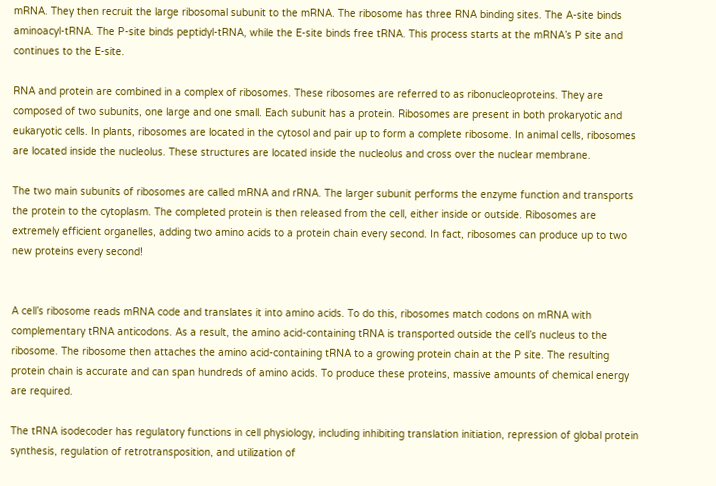mRNA. They then recruit the large ribosomal subunit to the mRNA. The ribosome has three RNA binding sites. The A-site binds aminoacyl-tRNA. The P-site binds peptidyl-tRNA, while the E-site binds free tRNA. This process starts at the mRNA’s P site and continues to the E-site.

RNA and protein are combined in a complex of ribosomes. These ribosomes are referred to as ribonucleoproteins. They are composed of two subunits, one large and one small. Each subunit has a protein. Ribosomes are present in both prokaryotic and eukaryotic cells. In plants, ribosomes are located in the cytosol and pair up to form a complete ribosome. In animal cells, ribosomes are located inside the nucleolus. These structures are located inside the nucleolus and cross over the nuclear membrane.

The two main subunits of ribosomes are called mRNA and rRNA. The larger subunit performs the enzyme function and transports the protein to the cytoplasm. The completed protein is then released from the cell, either inside or outside. Ribosomes are extremely efficient organelles, adding two amino acids to a protein chain every second. In fact, ribosomes can produce up to two new proteins every second!


A cell’s ribosome reads mRNA code and translates it into amino acids. To do this, ribosomes match codons on mRNA with complementary tRNA anticodons. As a result, the amino acid-containing tRNA is transported outside the cell’s nucleus to the ribosome. The ribosome then attaches the amino acid-containing tRNA to a growing protein chain at the P site. The resulting protein chain is accurate and can span hundreds of amino acids. To produce these proteins, massive amounts of chemical energy are required.

The tRNA isodecoder has regulatory functions in cell physiology, including inhibiting translation initiation, repression of global protein synthesis, regulation of retrotransposition, and utilization of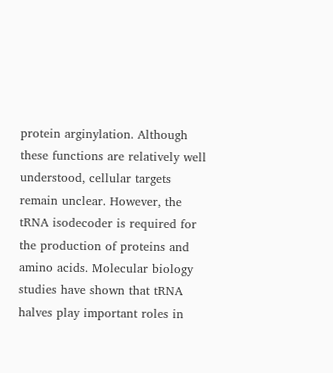protein arginylation. Although these functions are relatively well understood, cellular targets remain unclear. However, the tRNA isodecoder is required for the production of proteins and amino acids. Molecular biology studies have shown that tRNA halves play important roles in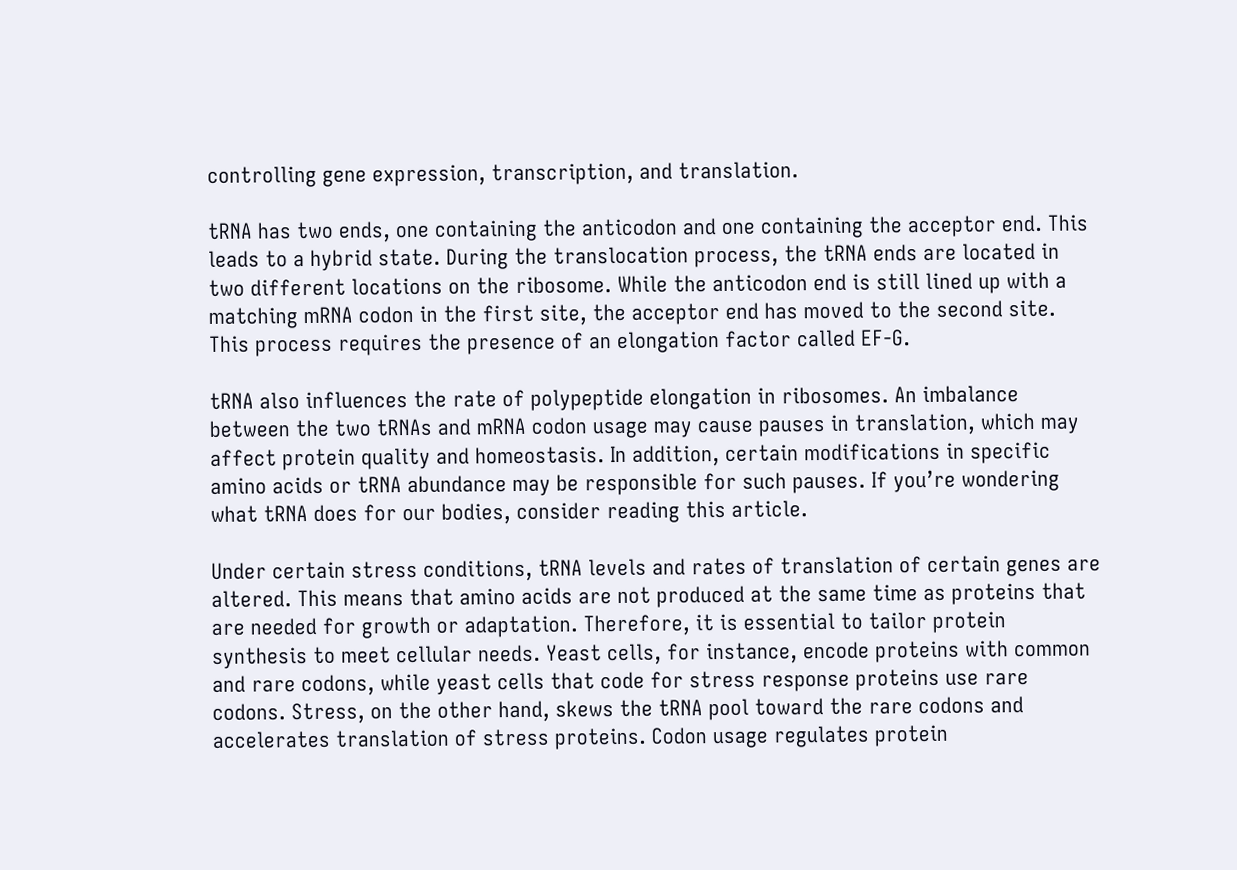controlling gene expression, transcription, and translation.

tRNA has two ends, one containing the anticodon and one containing the acceptor end. This leads to a hybrid state. During the translocation process, the tRNA ends are located in two different locations on the ribosome. While the anticodon end is still lined up with a matching mRNA codon in the first site, the acceptor end has moved to the second site. This process requires the presence of an elongation factor called EF-G.

tRNA also influences the rate of polypeptide elongation in ribosomes. An imbalance between the two tRNAs and mRNA codon usage may cause pauses in translation, which may affect protein quality and homeostasis. In addition, certain modifications in specific amino acids or tRNA abundance may be responsible for such pauses. If you’re wondering what tRNA does for our bodies, consider reading this article.

Under certain stress conditions, tRNA levels and rates of translation of certain genes are altered. This means that amino acids are not produced at the same time as proteins that are needed for growth or adaptation. Therefore, it is essential to tailor protein synthesis to meet cellular needs. Yeast cells, for instance, encode proteins with common and rare codons, while yeast cells that code for stress response proteins use rare codons. Stress, on the other hand, skews the tRNA pool toward the rare codons and accelerates translation of stress proteins. Codon usage regulates protein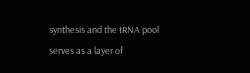synthesis and the tRNA pool serves as a layer of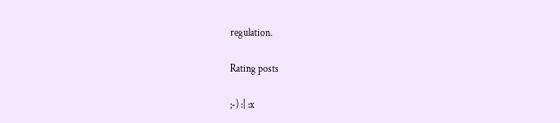regulation.

Rating posts

;-) :| :x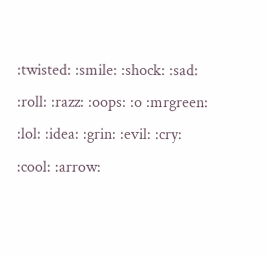:twisted: :smile: :shock: :sad: :roll: :razz: :oops: :o :mrgreen: :lol: :idea: :grin: :evil: :cry: :cool: :arrow: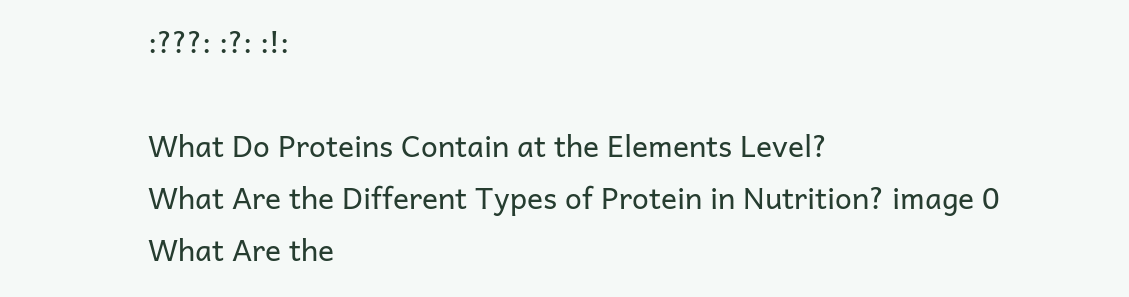:???: :?: :!:

What Do Proteins Contain at the Elements Level?
What Are the Different Types of Protein in Nutrition? image 0
What Are the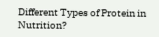Different Types of Protein in Nutrition?